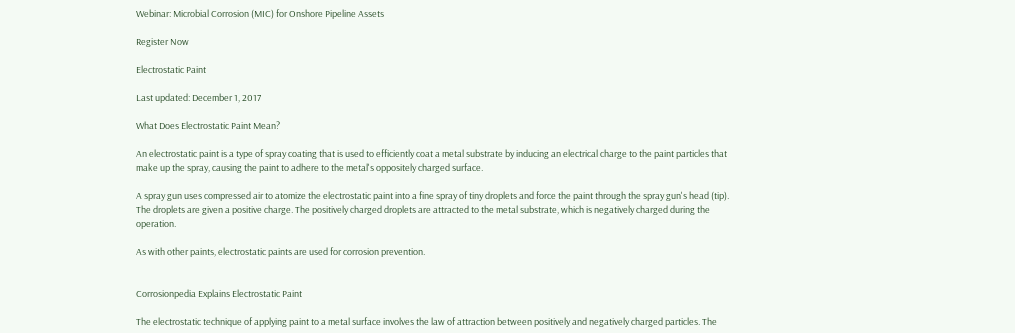Webinar: Microbial Corrosion (MIC) for Onshore Pipeline Assets

Register Now

Electrostatic Paint

Last updated: December 1, 2017

What Does Electrostatic Paint Mean?

An electrostatic paint is a type of spray coating that is used to efficiently coat a metal substrate by inducing an electrical charge to the paint particles that make up the spray, causing the paint to adhere to the metal's oppositely charged surface.

A spray gun uses compressed air to atomize the electrostatic paint into a fine spray of tiny droplets and force the paint through the spray gun's head (tip). The droplets are given a positive charge. The positively charged droplets are attracted to the metal substrate, which is negatively charged during the operation.

As with other paints, electrostatic paints are used for corrosion prevention.


Corrosionpedia Explains Electrostatic Paint

The electrostatic technique of applying paint to a metal surface involves the law of attraction between positively and negatively charged particles. The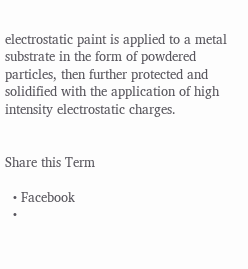electrostatic paint is applied to a metal substrate in the form of powdered particles, then further protected and solidified with the application of high intensity electrostatic charges.


Share this Term

  • Facebook
  •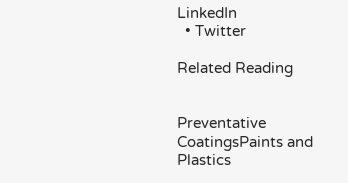LinkedIn
  • Twitter

Related Reading


Preventative CoatingsPaints and Plastics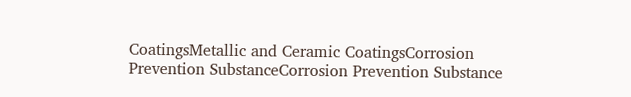CoatingsMetallic and Ceramic CoatingsCorrosion Prevention SubstanceCorrosion Prevention Substance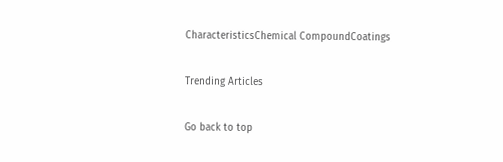CharacteristicsChemical CompoundCoatings

Trending Articles

Go back to top